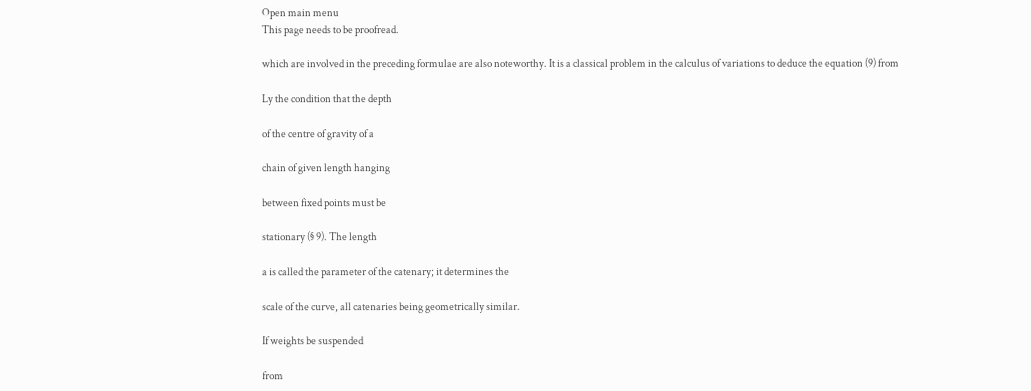Open main menu
This page needs to be proofread.

which are involved in the preceding formulae are also noteworthy. It is a classical problem in the calculus of variations to deduce the equation (9) from

Ly the condition that the depth

of the centre of gravity of a

chain of given length hanging

between fixed points must be

stationary (§ 9). The length

a is called the parameter of the catenary; it determines the

scale of the curve, all catenaries being geometrically similar.

If weights be suspended

from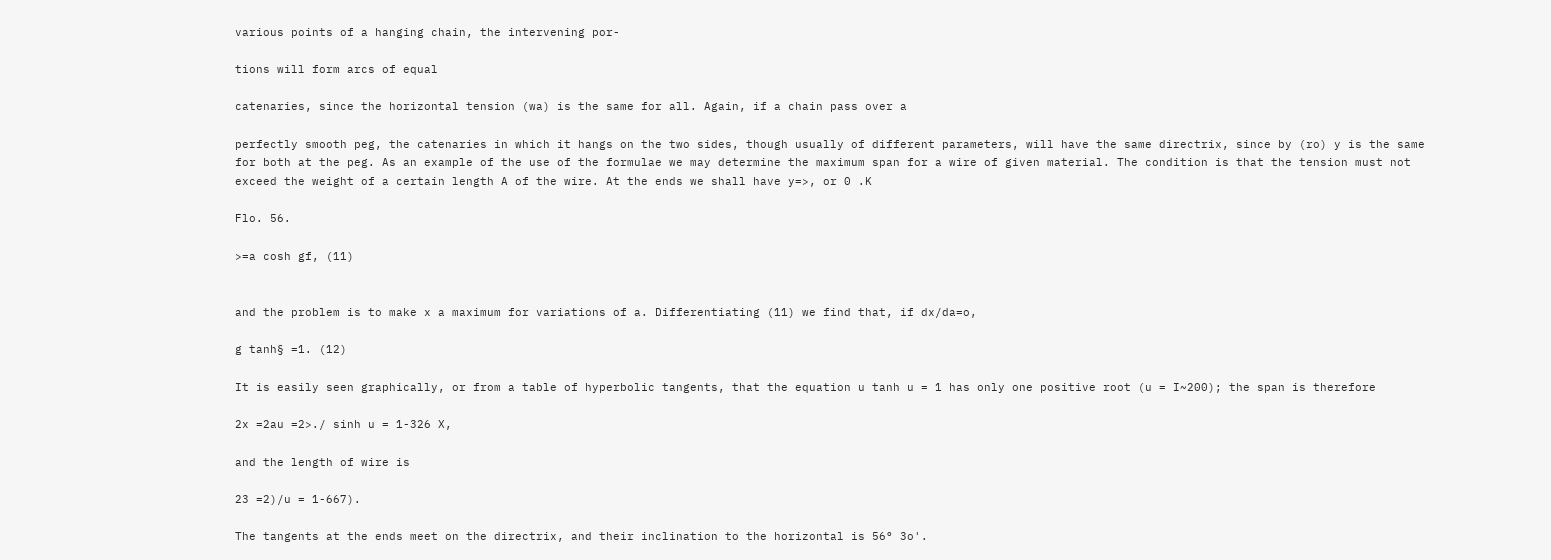various points of a hanging chain, the intervening por-

tions will form arcs of equal

catenaries, since the horizontal tension (wa) is the same for all. Again, if a chain pass over a

perfectly smooth peg, the catenaries in which it hangs on the two sides, though usually of different parameters, will have the same directrix, since by (ro) y is the same for both at the peg. As an example of the use of the formulae we may determine the maximum span for a wire of given material. The condition is that the tension must not exceed the weight of a certain length A of the wire. At the ends we shall have y=>, or 0 .K

Flo. 56.

>=a cosh gf, (11)


and the problem is to make x a maximum for variations of a. Differentiating (11) we find that, if dx/da=o,

g tanh§ =1. (12)

It is easily seen graphically, or from a table of hyperbolic tangents, that the equation u tanh u = 1 has only one positive root (u = I~200); the span is therefore

2x =2au =2>./ sinh u = 1-326 X,

and the length of wire is

23 =2)/u = 1-667).

The tangents at the ends meet on the directrix, and their inclination to the horizontal is 56° 3o'.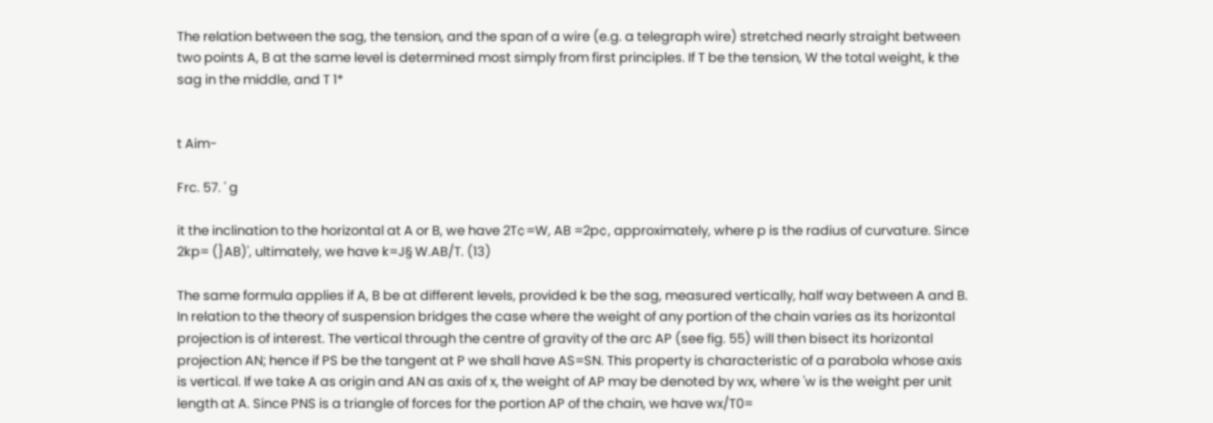The relation between the sag, the tension, and the span of a wire (e.g. a telegraph wire) stretched nearly straight between two points A, B at the same level is determined most simply from first principles. If T be the tension, W the total weight, k the sag in the middle, and T 1*


t Aim-

Frc. 57. ' g

it the inclination to the horizontal at A or B, we have 2T¢=W, AB =2p¢, approximately, where p is the radius of curvature. Since 2kp= (}AB)', ultimately, we have k=J§ W.AB/T. (13)

The same formula applies if A, B be at different levels, provided k be the sag, measured vertically, half way between A and B. In relation to the theory of suspension bridges the case where the weight of any portion of the chain varies as its horizontal projection is of interest. The vertical through the centre of gravity of the arc AP (see fig. 55) will then bisect its horizontal projection AN; hence if PS be the tangent at P we shall have AS=SN. This property is characteristic of a parabola whose axis is vertical. If we take A as origin and AN as axis of x, the weight of AP may be denoted by wx, where 'w is the weight per unit length at A. Since PNS is a triangle of forces for the portion AP of the chain, we have wx/T0=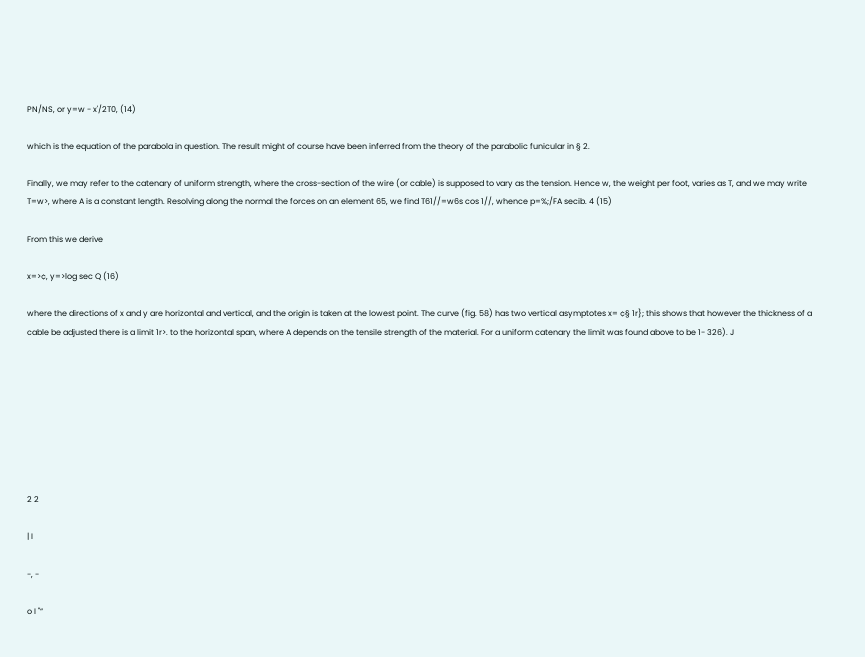PN/NS, or y=w - x'/2T0, (14)

which is the equation of the parabola in question. The result might of course have been inferred from the theory of the parabolic funicular in § 2.

Finally, we may refer to the catenary of uniform strength, where the cross-section of the wire (or cable) is supposed to vary as the tension. Hence w, the weight per foot, varies as T, and we may write T=w>, where A is a constant length. Resolving along the normal the forces on an element 65, we find T61//=w6s cos 1//, whence p=%;/FA secib. 4 (15)

From this we derive

x=>¢, y=>log sec Q (16)

where the directions of x and y are horizontal and vertical, and the origin is taken at the lowest point. The curve (fig. 58) has two vertical asymptotes x= ¢§ 1r}; this shows that however the thickness of a cable be adjusted there is a limit 1r>. to the horizontal span, where A depends on the tensile strength of the material. For a uniform catenary the limit was found above to be 1- 326). J








2 2

| I

-, -

o I "“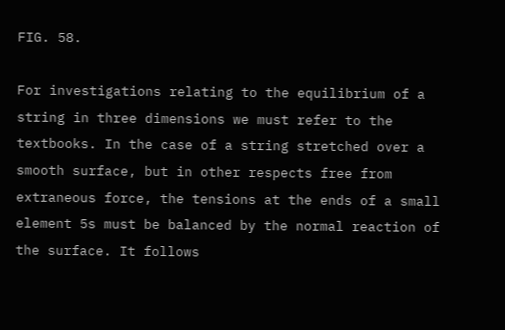FIG. 58.

For investigations relating to the equilibrium of a string in three dimensions we must refer to the textbooks. In the case of a string stretched over a smooth surface, but in other respects free from extraneous force, the tensions at the ends of a small element 5s must be balanced by the normal reaction of the surface. It follows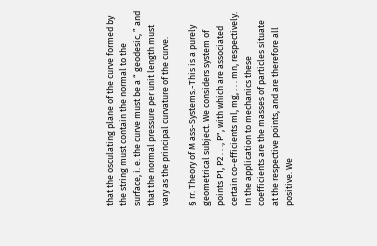that the osculating plane of the curve formed by the string must contain the normal to the surface, i. e. the curve must be a “ geodesic, ” and that the normal pressure per unit length must vary as the principal curvature of the curve.

§ rr. Theory of M ass-Systems.-This is a purely geometrical subject. We considers system of points P1, P2 . . ., P", with which are associated certain co-efficients ml, mg, . . . mn, respectively. In the application to mechanics these coefficients are the masses of particles situate at the respective points, and are therefore all positive. We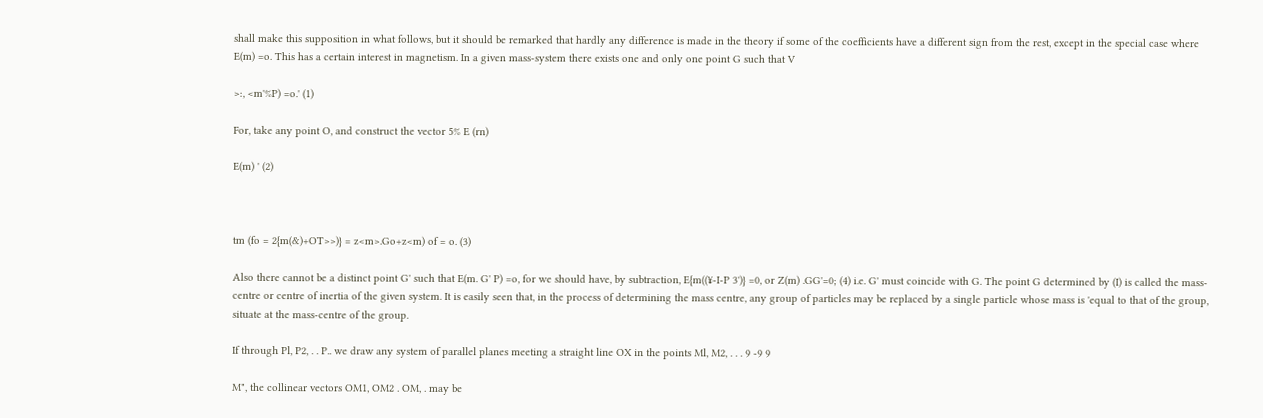shall make this supposition in what follows, but it should be remarked that hardly any difference is made in the theory if some of the coefficients have a different sign from the rest, except in the special case where E(m) =o. This has a certain interest in magnetism. In a given mass-system there exists one and only one point G such that V

>:, <m'%P) =o.' (1)

For, take any point O, and construct the vector 5% E (rn)

E(m) ' (2)



tm (fo = 2{m(&)+OT>>)} = z<m>.Go+z<m) of = o. (3)

Also there cannot be a distinct point G' such that E(m. G' P) =o, for we should have, by subtraction, E{m((¥-I-P 3')} =0, or Z(m) .GG'=0; (4) i.e. G' must coincide with G. The point G determined by (I) is called the mass-centre or centre of inertia of the given system. It is easily seen that, in the process of determining the mass centre, any group of particles may be replaced by a single particle whose mass is 'equal to that of the group, situate at the mass-centre of the group.

If through Pl, P2, . . P.. we draw any system of parallel planes meeting a straight line OX in the points Ml, M2, . . . 9 -9 9

M", the collinear vectors OM1, OM2 . OM, . may be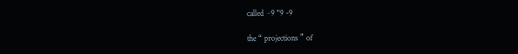called ~9 "9 -9

the “ projections ” of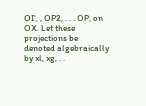OI', , OP2, . . . OP, on OX. Let these projections be denoted algebraically by xl, xg, . .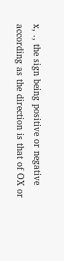x, ., the sign being positive or negative according as the direction is that of OX or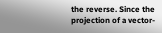the reverse. Since the projection of a vector-